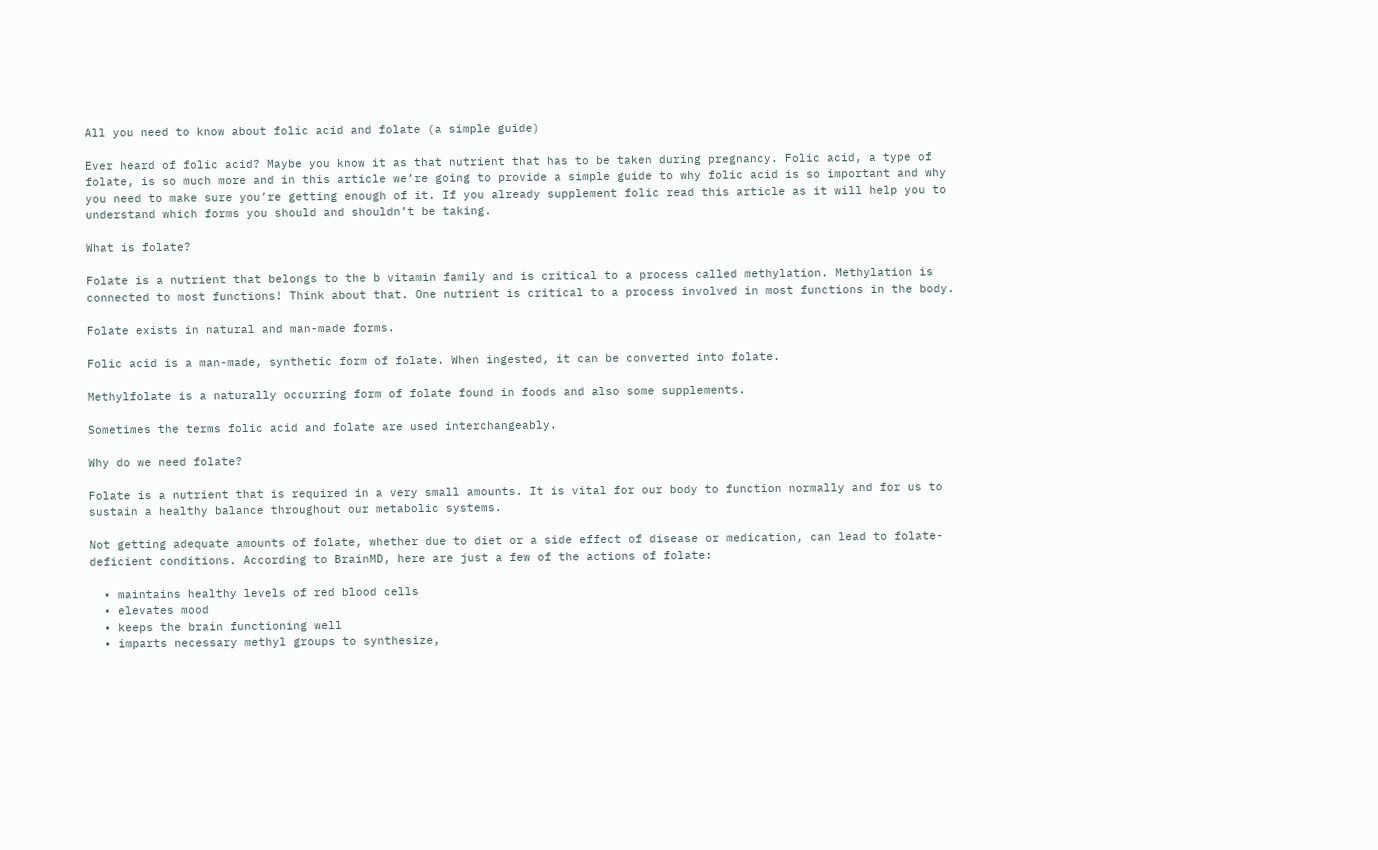All you need to know about folic acid and folate (a simple guide)

Ever heard of folic acid? Maybe you know it as that nutrient that has to be taken during pregnancy. Folic acid, a type of folate, is so much more and in this article we’re going to provide a simple guide to why folic acid is so important and why you need to make sure you’re getting enough of it. If you already supplement folic read this article as it will help you to understand which forms you should and shouldn’t be taking.

What is folate?

Folate is a nutrient that belongs to the b vitamin family and is critical to a process called methylation. Methylation is connected to most functions! Think about that. One nutrient is critical to a process involved in most functions in the body.

Folate exists in natural and man-made forms.

Folic acid is a man-made, synthetic form of folate. When ingested, it can be converted into folate.

Methylfolate is a naturally occurring form of folate found in foods and also some supplements.

Sometimes the terms folic acid and folate are used interchangeably.

Why do we need folate?

Folate is a nutrient that is required in a very small amounts. It is vital for our body to function normally and for us to sustain a healthy balance throughout our metabolic systems.

Not getting adequate amounts of folate, whether due to diet or a side effect of disease or medication, can lead to folate-deficient conditions. According to BrainMD, here are just a few of the actions of folate:

  • maintains healthy levels of red blood cells
  • elevates mood
  • keeps the brain functioning well
  • imparts necessary methyl groups to synthesize,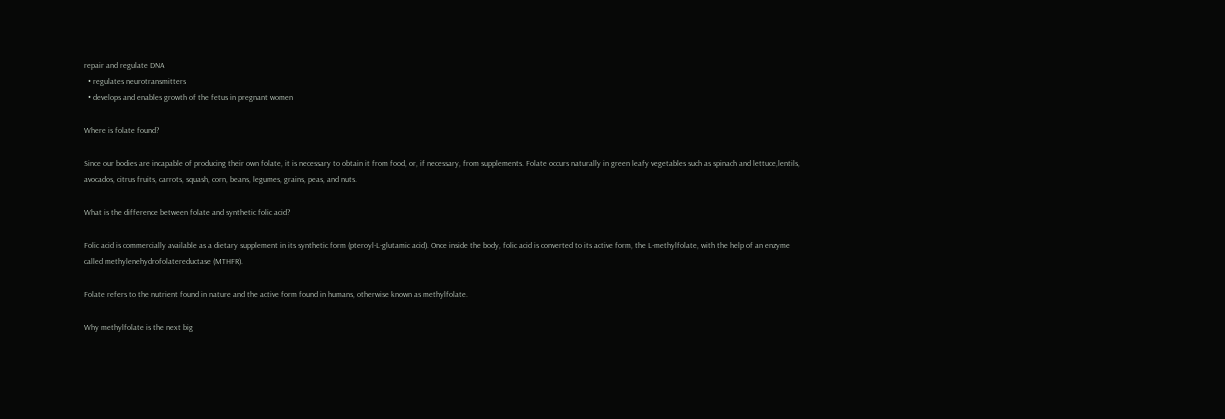repair and regulate DNA
  • regulates neurotransmitters
  • develops and enables growth of the fetus in pregnant women

Where is folate found?

Since our bodies are incapable of producing their own folate, it is necessary to obtain it from food, or, if necessary, from supplements. Folate occurs naturally in green leafy vegetables such as spinach and lettuce,lentils, avocados, citrus fruits, carrots, squash, corn, beans, legumes, grains, peas, and nuts.

What is the difference between folate and synthetic folic acid?

Folic acid is commercially available as a dietary supplement in its synthetic form (pteroyl-L-glutamic acid). Once inside the body, folic acid is converted to its active form, the L-methylfolate, with the help of an enzyme called methylenehydrofolatereductase (MTHFR).

Folate refers to the nutrient found in nature and the active form found in humans, otherwise known as methylfolate.

Why methylfolate is the next big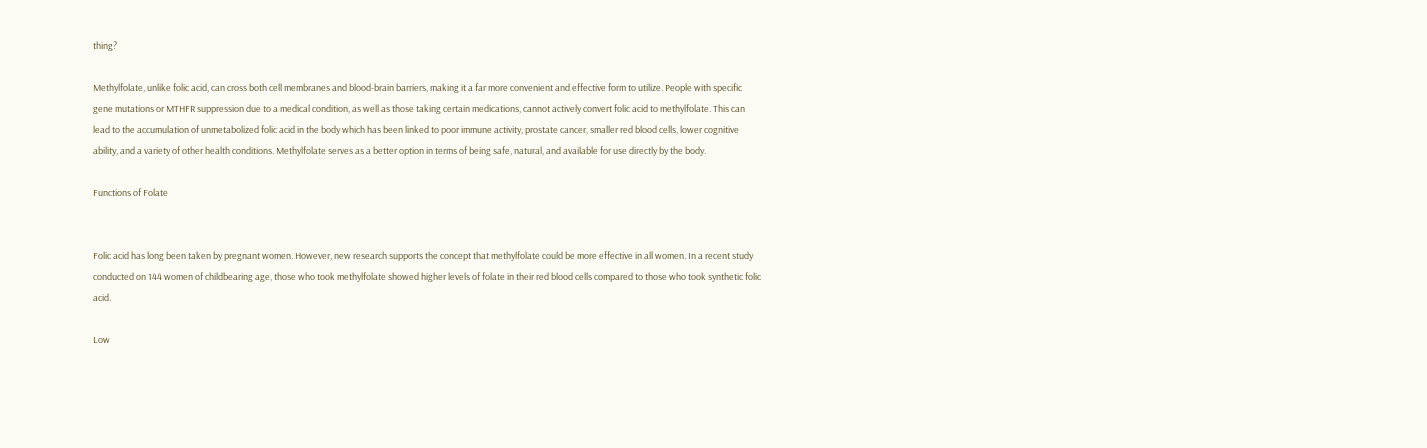thing?

Methylfolate, unlike folic acid, can cross both cell membranes and blood-brain barriers, making it a far more convenient and effective form to utilize. People with specific gene mutations or MTHFR suppression due to a medical condition, as well as those taking certain medications, cannot actively convert folic acid to methylfolate. This can lead to the accumulation of unmetabolized folic acid in the body which has been linked to poor immune activity, prostate cancer, smaller red blood cells, lower cognitive ability, and a variety of other health conditions. Methylfolate serves as a better option in terms of being safe, natural, and available for use directly by the body.

Functions of Folate


Folic acid has long been taken by pregnant women. However, new research supports the concept that methylfolate could be more effective in all women. In a recent study conducted on 144 women of childbearing age, those who took methylfolate showed higher levels of folate in their red blood cells compared to those who took synthetic folic acid.

Low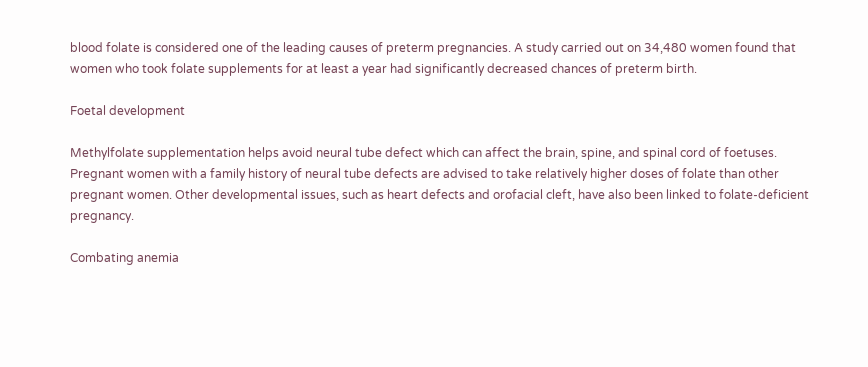blood folate is considered one of the leading causes of preterm pregnancies. A study carried out on 34,480 women found that women who took folate supplements for at least a year had significantly decreased chances of preterm birth.

Foetal development

Methylfolate supplementation helps avoid neural tube defect which can affect the brain, spine, and spinal cord of foetuses. Pregnant women with a family history of neural tube defects are advised to take relatively higher doses of folate than other pregnant women. Other developmental issues, such as heart defects and orofacial cleft, have also been linked to folate-deficient pregnancy.

Combating anemia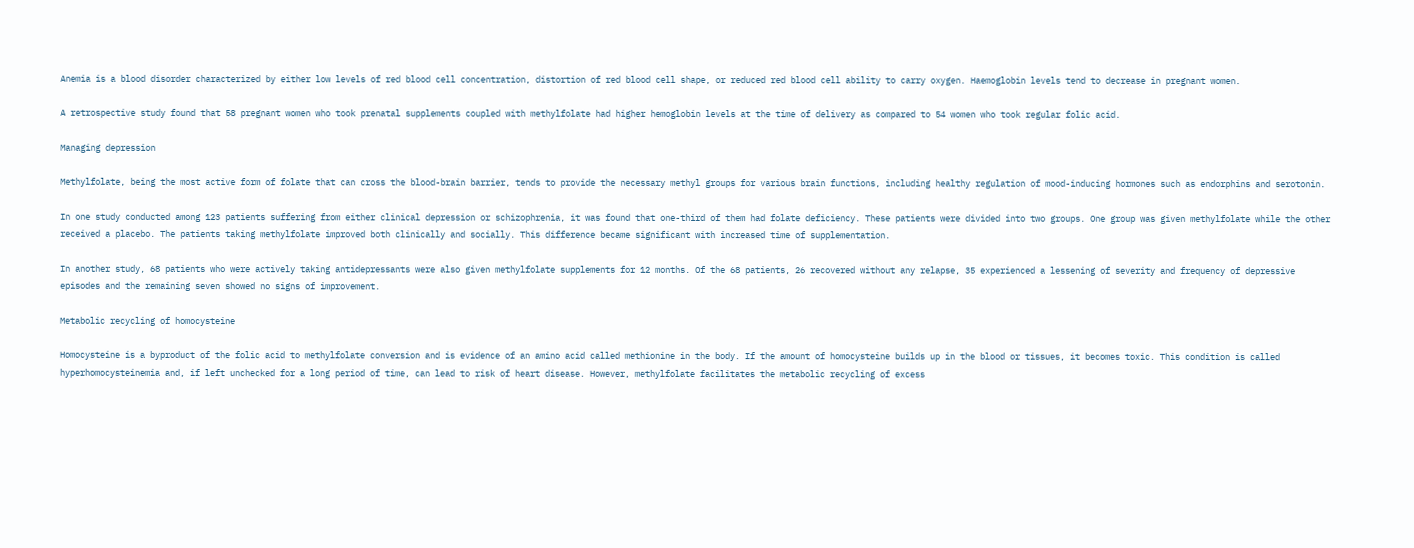Anemia is a blood disorder characterized by either low levels of red blood cell concentration, distortion of red blood cell shape, or reduced red blood cell ability to carry oxygen. Haemoglobin levels tend to decrease in pregnant women.

A retrospective study found that 58 pregnant women who took prenatal supplements coupled with methylfolate had higher hemoglobin levels at the time of delivery as compared to 54 women who took regular folic acid.

Managing depression

Methylfolate, being the most active form of folate that can cross the blood-brain barrier, tends to provide the necessary methyl groups for various brain functions, including healthy regulation of mood-inducing hormones such as endorphins and serotonin.

In one study conducted among 123 patients suffering from either clinical depression or schizophrenia, it was found that one-third of them had folate deficiency. These patients were divided into two groups. One group was given methylfolate while the other received a placebo. The patients taking methylfolate improved both clinically and socially. This difference became significant with increased time of supplementation.

In another study, 68 patients who were actively taking antidepressants were also given methylfolate supplements for 12 months. Of the 68 patients, 26 recovered without any relapse, 35 experienced a lessening of severity and frequency of depressive episodes and the remaining seven showed no signs of improvement.

Metabolic recycling of homocysteine

Homocysteine is a byproduct of the folic acid to methylfolate conversion and is evidence of an amino acid called methionine in the body. If the amount of homocysteine builds up in the blood or tissues, it becomes toxic. This condition is called hyperhomocysteinemia and, if left unchecked for a long period of time, can lead to risk of heart disease. However, methylfolate facilitates the metabolic recycling of excess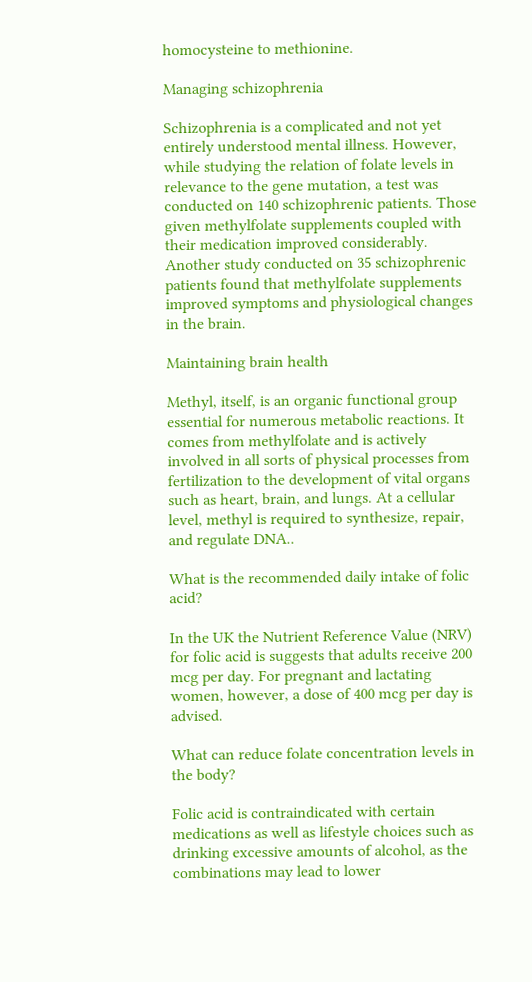homocysteine to methionine.

Managing schizophrenia

Schizophrenia is a complicated and not yet entirely understood mental illness. However, while studying the relation of folate levels in relevance to the gene mutation, a test was conducted on 140 schizophrenic patients. Those given methylfolate supplements coupled with their medication improved considerably. Another study conducted on 35 schizophrenic patients found that methylfolate supplements improved symptoms and physiological changes in the brain.

Maintaining brain health

Methyl, itself, is an organic functional group essential for numerous metabolic reactions. It comes from methylfolate and is actively involved in all sorts of physical processes from fertilization to the development of vital organs such as heart, brain, and lungs. At a cellular level, methyl is required to synthesize, repair, and regulate DNA..

What is the recommended daily intake of folic acid?

In the UK the Nutrient Reference Value (NRV) for folic acid is suggests that adults receive 200 mcg per day. For pregnant and lactating women, however, a dose of 400 mcg per day is advised.

What can reduce folate concentration levels in the body?

Folic acid is contraindicated with certain medications as well as lifestyle choices such as drinking excessive amounts of alcohol, as the combinations may lead to lower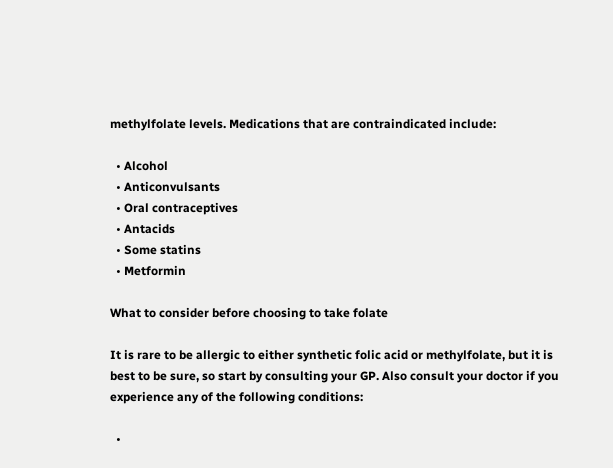methylfolate levels. Medications that are contraindicated include:

  • Alcohol
  • Anticonvulsants
  • Oral contraceptives
  • Antacids
  • Some statins
  • Metformin

What to consider before choosing to take folate

It is rare to be allergic to either synthetic folic acid or methylfolate, but it is best to be sure, so start by consulting your GP. Also consult your doctor if you experience any of the following conditions:

  •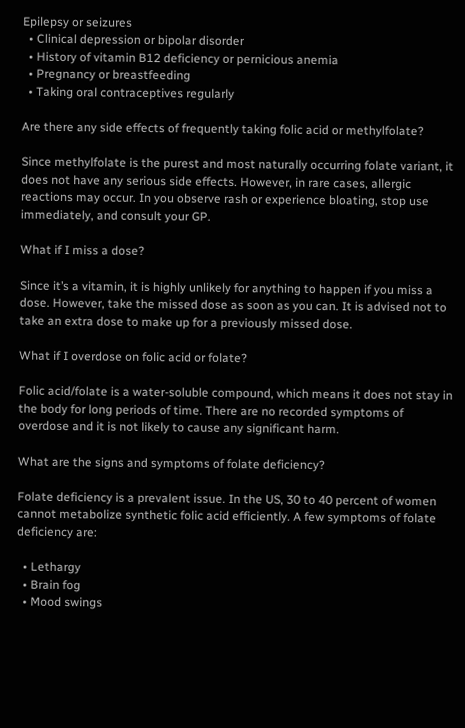Epilepsy or seizures
  • Clinical depression or bipolar disorder
  • History of vitamin B12 deficiency or pernicious anemia
  • Pregnancy or breastfeeding
  • Taking oral contraceptives regularly

Are there any side effects of frequently taking folic acid or methylfolate?

Since methylfolate is the purest and most naturally occurring folate variant, it does not have any serious side effects. However, in rare cases, allergic reactions may occur. In you observe rash or experience bloating, stop use immediately, and consult your GP.

What if I miss a dose?

Since it’s a vitamin, it is highly unlikely for anything to happen if you miss a dose. However, take the missed dose as soon as you can. It is advised not to take an extra dose to make up for a previously missed dose.

What if I overdose on folic acid or folate?

Folic acid/folate is a water-soluble compound, which means it does not stay in the body for long periods of time. There are no recorded symptoms of overdose and it is not likely to cause any significant harm.

What are the signs and symptoms of folate deficiency?

Folate deficiency is a prevalent issue. In the US, 30 to 40 percent of women cannot metabolize synthetic folic acid efficiently. A few symptoms of folate deficiency are:

  • Lethargy
  • Brain fog
  • Mood swings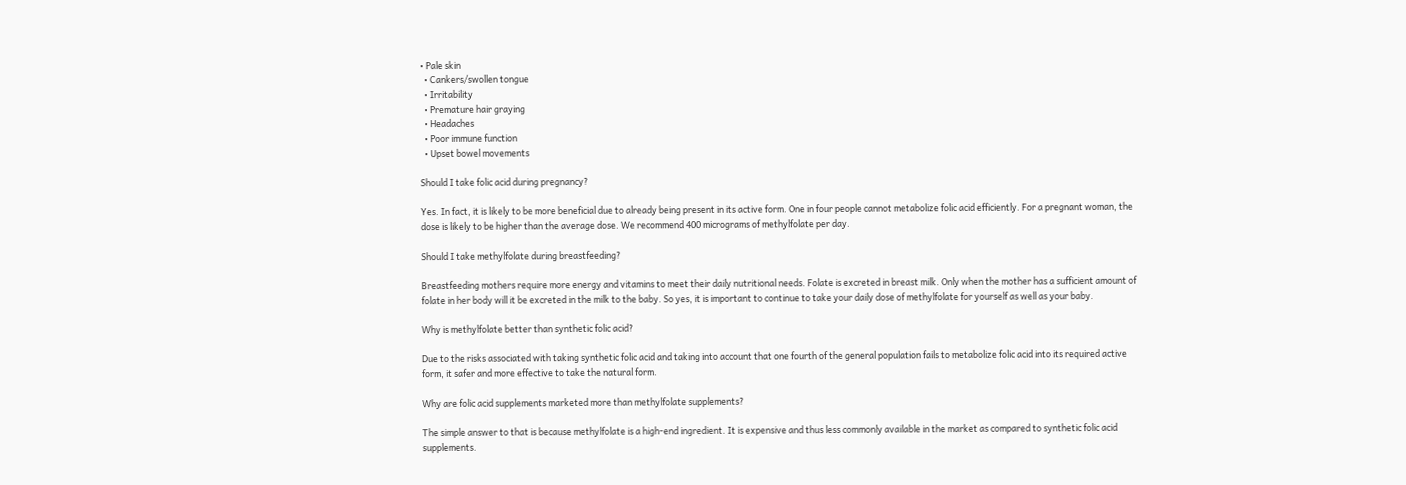• Pale skin
  • Cankers/swollen tongue
  • Irritability
  • Premature hair graying
  • Headaches
  • Poor immune function
  • Upset bowel movements

Should I take folic acid during pregnancy?

Yes. In fact, it is likely to be more beneficial due to already being present in its active form. One in four people cannot metabolize folic acid efficiently. For a pregnant woman, the dose is likely to be higher than the average dose. We recommend 400 micrograms of methylfolate per day.

Should I take methylfolate during breastfeeding?

Breastfeeding mothers require more energy and vitamins to meet their daily nutritional needs. Folate is excreted in breast milk. Only when the mother has a sufficient amount of folate in her body will it be excreted in the milk to the baby. So yes, it is important to continue to take your daily dose of methylfolate for yourself as well as your baby.

Why is methylfolate better than synthetic folic acid?

Due to the risks associated with taking synthetic folic acid and taking into account that one fourth of the general population fails to metabolize folic acid into its required active form, it safer and more effective to take the natural form.

Why are folic acid supplements marketed more than methylfolate supplements?

The simple answer to that is because methylfolate is a high-end ingredient. It is expensive and thus less commonly available in the market as compared to synthetic folic acid supplements.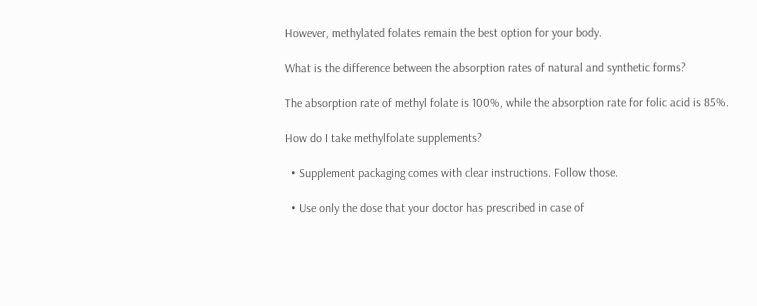However, methylated folates remain the best option for your body.

What is the difference between the absorption rates of natural and synthetic forms?

The absorption rate of methyl folate is 100%, while the absorption rate for folic acid is 85%.

How do I take methylfolate supplements?

  • Supplement packaging comes with clear instructions. Follow those.

  • Use only the dose that your doctor has prescribed in case of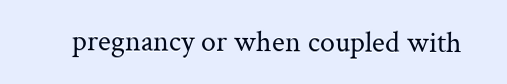pregnancy or when coupled with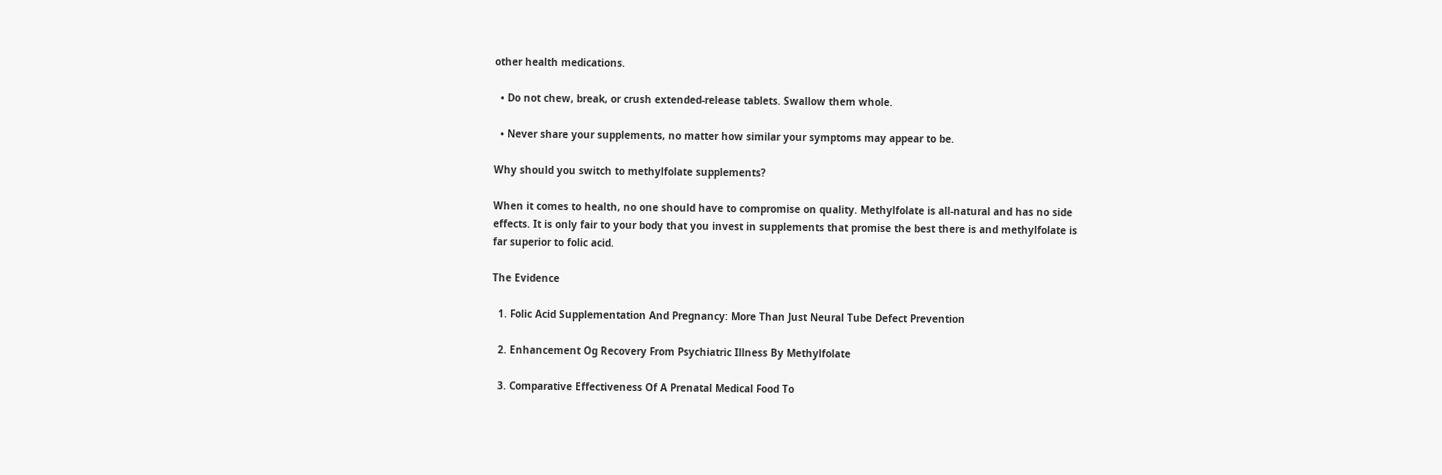other health medications.

  • Do not chew, break, or crush extended-release tablets. Swallow them whole.

  • Never share your supplements, no matter how similar your symptoms may appear to be.

Why should you switch to methylfolate supplements?

When it comes to health, no one should have to compromise on quality. Methylfolate is all-natural and has no side effects. It is only fair to your body that you invest in supplements that promise the best there is and methylfolate is far superior to folic acid.

The Evidence

  1. Folic Acid Supplementation And Pregnancy: More Than Just Neural Tube Defect Prevention

  2. Enhancement Og Recovery From Psychiatric Illness By Methylfolate

  3. Comparative Effectiveness Of A Prenatal Medical Food To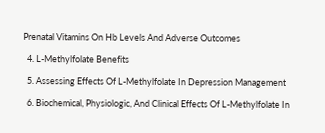Prenatal Vitamins On Hb Levels And Adverse Outcomes

  4. L-Methylfolate Benefits

  5. Assessing Effects Of L-Methylfolate In Depression Management

  6. Biochemical, Physiologic, And Clinical Effects Of L-Methylfolate In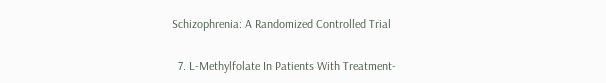Schizophrenia: A Randomized Controlled Trial

  7. L-Methylfolate In Patients With Treatment-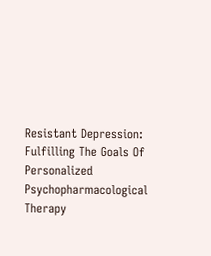Resistant Depression: Fulfilling The Goals Of Personalized Psychopharmacological Therapy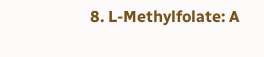8. L-Methylfolate: A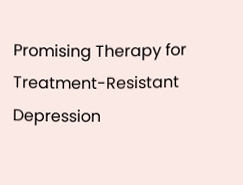Promising Therapy for Treatment-Resistant Depression